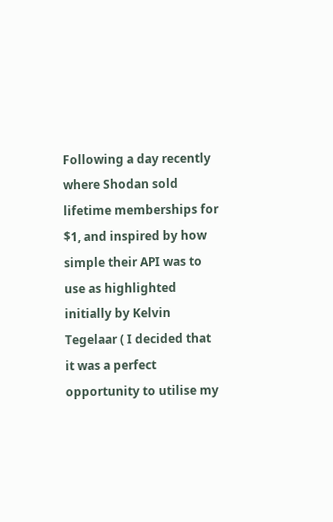Following a day recently where Shodan sold lifetime memberships for $1, and inspired by how simple their API was to use as highlighted initially by Kelvin Tegelaar ( I decided that it was a perfect opportunity to utilise my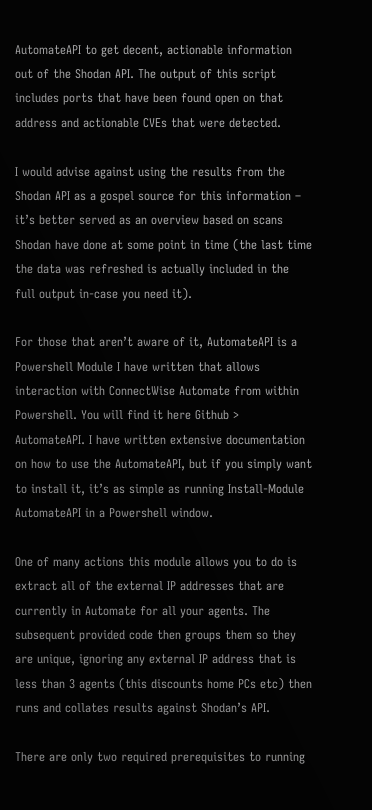AutomateAPI to get decent, actionable information out of the Shodan API. The output of this script includes ports that have been found open on that address and actionable CVEs that were detected.

I would advise against using the results from the Shodan API as a gospel source for this information – it’s better served as an overview based on scans Shodan have done at some point in time (the last time the data was refreshed is actually included in the full output in-case you need it).

For those that aren’t aware of it, AutomateAPI is a Powershell Module I have written that allows interaction with ConnectWise Automate from within Powershell. You will find it here Github > AutomateAPI. I have written extensive documentation on how to use the AutomateAPI, but if you simply want to install it, it’s as simple as running Install-Module AutomateAPI in a Powershell window.

One of many actions this module allows you to do is extract all of the external IP addresses that are currently in Automate for all your agents. The subsequent provided code then groups them so they are unique, ignoring any external IP address that is less than 3 agents (this discounts home PCs etc) then runs and collates results against Shodan’s API.

There are only two required prerequisites to running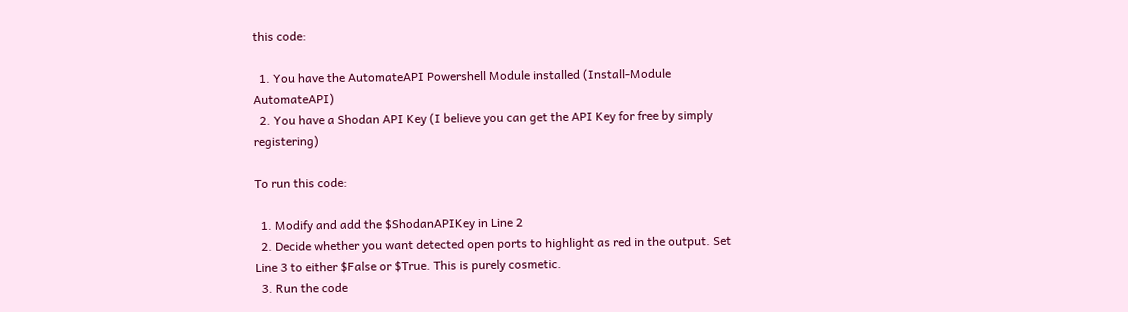this code:

  1. You have the AutomateAPI Powershell Module installed (Install-Module AutomateAPI)
  2. You have a Shodan API Key (I believe you can get the API Key for free by simply registering)

To run this code:

  1. Modify and add the $ShodanAPIKey in Line 2
  2. Decide whether you want detected open ports to highlight as red in the output. Set Line 3 to either $False or $True. This is purely cosmetic.
  3. Run the code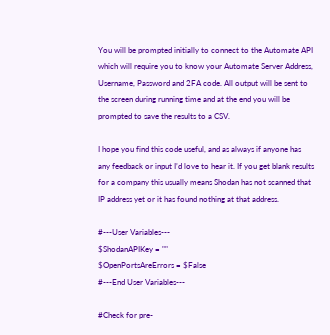You will be prompted initially to connect to the Automate API which will require you to know your Automate Server Address, Username, Password and 2FA code. All output will be sent to the screen during running time and at the end you will be prompted to save the results to a CSV.

I hope you find this code useful, and as always if anyone has any feedback or input I’d love to hear it. If you get blank results for a company this usually means Shodan has not scanned that IP address yet or it has found nothing at that address.

#---User Variables---
$ShodanAPIKey = ""
$OpenPortsAreErrors = $False
#---End User Variables---

#Check for pre-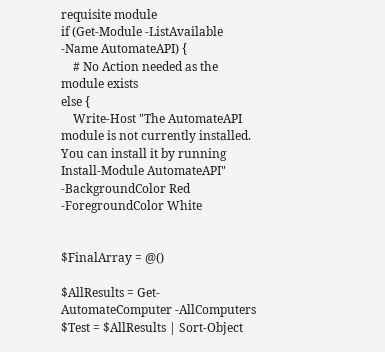requisite module
if (Get-Module -ListAvailable -Name AutomateAPI) {
    # No Action needed as the module exists
else {
    Write-Host "The AutomateAPI module is not currently installed. You can install it by running Install-Module AutomateAPI" -BackgroundColor Red -ForegroundColor White


$FinalArray = @()

$AllResults = Get-AutomateComputer -AllComputers
$Test = $AllResults | Sort-Object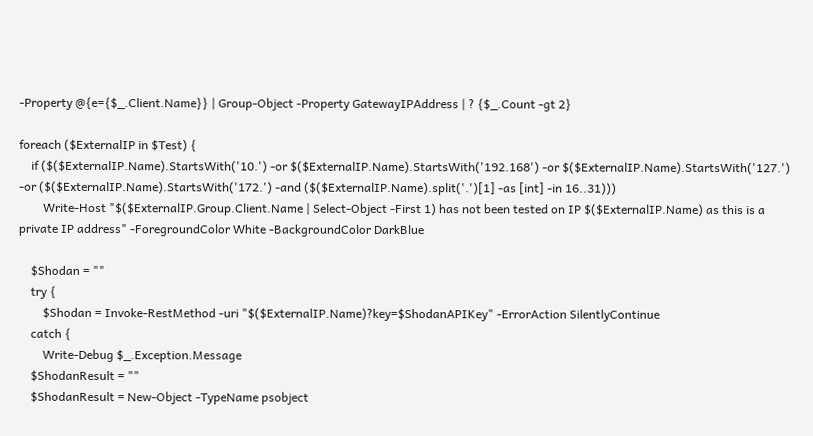-Property @{e={$_.Client.Name}} | Group-Object -Property GatewayIPAddress | ? {$_.Count -gt 2}

foreach ($ExternalIP in $Test) {
    if ($($ExternalIP.Name).StartsWith('10.') -or $($ExternalIP.Name).StartsWith('192.168') -or $($ExternalIP.Name).StartsWith('127.') -or ($($ExternalIP.Name).StartsWith('172.') -and ($($ExternalIP.Name).split('.')[1] -as [int] -in 16..31)))
        Write-Host "$($ExternalIP.Group.Client.Name | Select-Object -First 1) has not been tested on IP $($ExternalIP.Name) as this is a private IP address" -ForegroundColor White -BackgroundColor DarkBlue

    $Shodan = ""
    try {
        $Shodan = Invoke-RestMethod -uri "$($ExternalIP.Name)?key=$ShodanAPIKey" -ErrorAction SilentlyContinue
    catch {
        Write-Debug $_.Exception.Message
    $ShodanResult = ""
    $ShodanResult = New-Object -TypeName psobject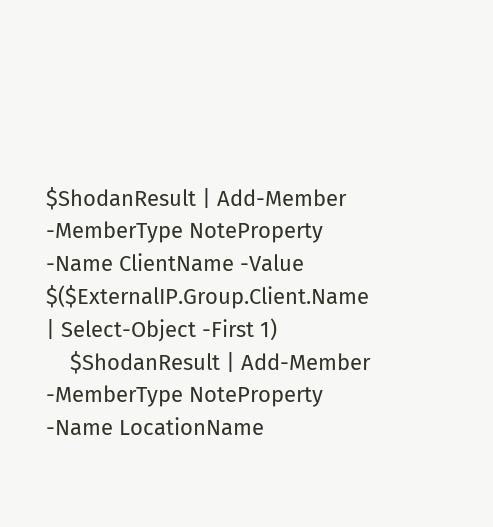$ShodanResult | Add-Member -MemberType NoteProperty -Name ClientName -Value $($ExternalIP.Group.Client.Name | Select-Object -First 1)
    $ShodanResult | Add-Member -MemberType NoteProperty -Name LocationName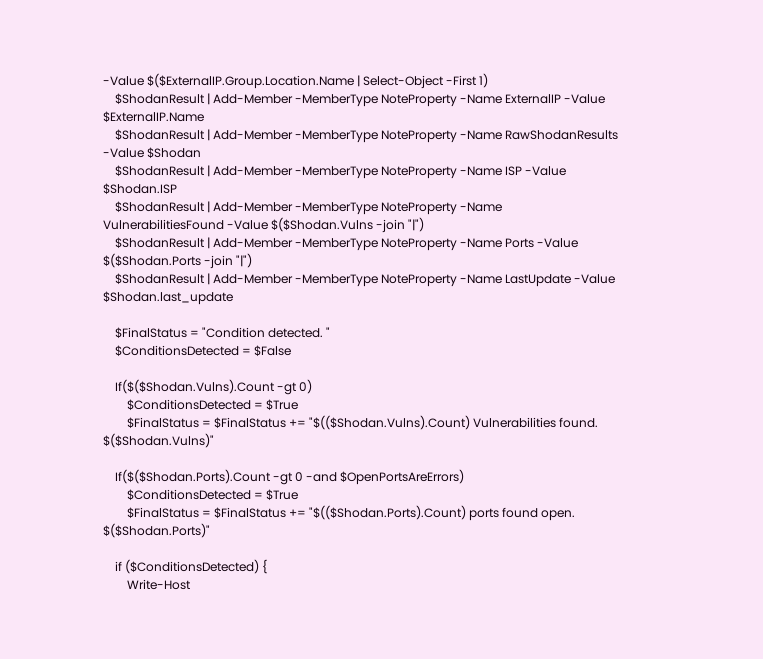-Value $($ExternalIP.Group.Location.Name | Select-Object -First 1)
    $ShodanResult | Add-Member -MemberType NoteProperty -Name ExternalIP -Value $ExternalIP.Name
    $ShodanResult | Add-Member -MemberType NoteProperty -Name RawShodanResults -Value $Shodan
    $ShodanResult | Add-Member -MemberType NoteProperty -Name ISP -Value $Shodan.ISP
    $ShodanResult | Add-Member -MemberType NoteProperty -Name VulnerabilitiesFound -Value $($Shodan.Vulns -join "|")
    $ShodanResult | Add-Member -MemberType NoteProperty -Name Ports -Value $($Shodan.Ports -join "|")
    $ShodanResult | Add-Member -MemberType NoteProperty -Name LastUpdate -Value $Shodan.last_update

    $FinalStatus = "Condition detected. "
    $ConditionsDetected = $False

    If($($Shodan.Vulns).Count -gt 0)
        $ConditionsDetected = $True
        $FinalStatus = $FinalStatus += "$(($Shodan.Vulns).Count) Vulnerabilities found. $($Shodan.Vulns)"

    If($($Shodan.Ports).Count -gt 0 -and $OpenPortsAreErrors)
        $ConditionsDetected = $True
        $FinalStatus = $FinalStatus += "$(($Shodan.Ports).Count) ports found open. $($Shodan.Ports)"

    if ($ConditionsDetected) {
        Write-Host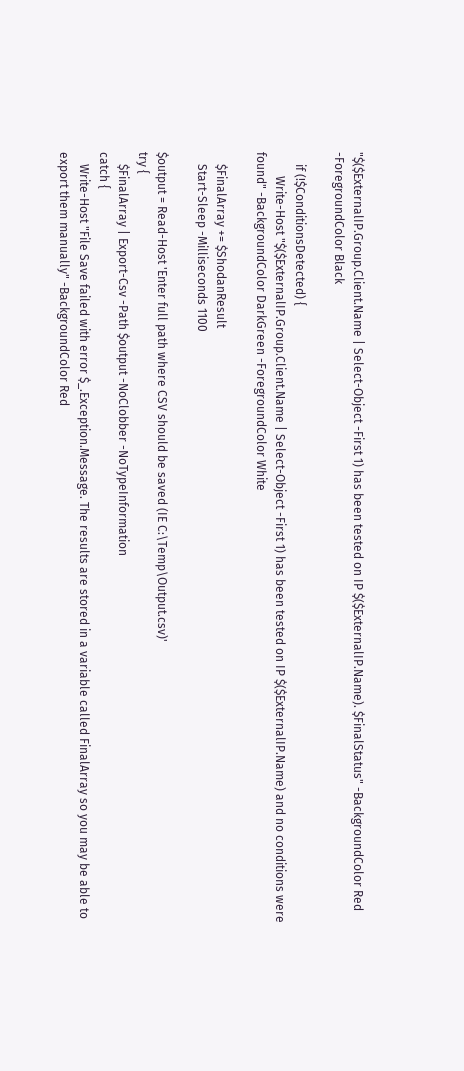"$($ExternalIP.Group.Client.Name | Select-Object -First 1) has been tested on IP $($ExternalIP.Name). $FinalStatus" -BackgroundColor Red -ForegroundColor Black

    if (!$ConditionsDetected) {
        Write-Host "$($ExternalIP.Group.Client.Name | Select-Object -First 1) has been tested on IP $($ExternalIP.Name) and no conditions were found" -BackgroundColor DarkGreen -ForegroundColor White

    $FinalArray += $ShodanResult
    Start-Sleep -Milliseconds 1100

$output = Read-Host 'Enter full path where CSV should be saved (IE C:\Temp\Output.csv)'
try {
    $FinalArray | Export-Csv -Path $output -NoClobber -NoTypeInformation
catch {
    Write-Host "File Save failed with error $_.Exception.Message. The results are stored in a variable called FinalArray so you may be able to export them manually" -BackgroundColor Red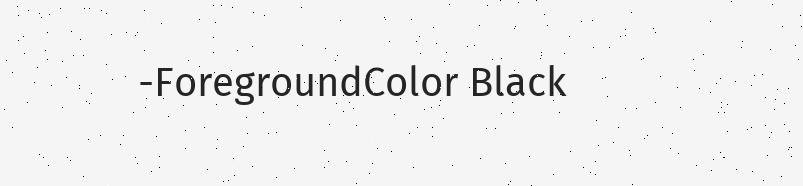-ForegroundColor Black